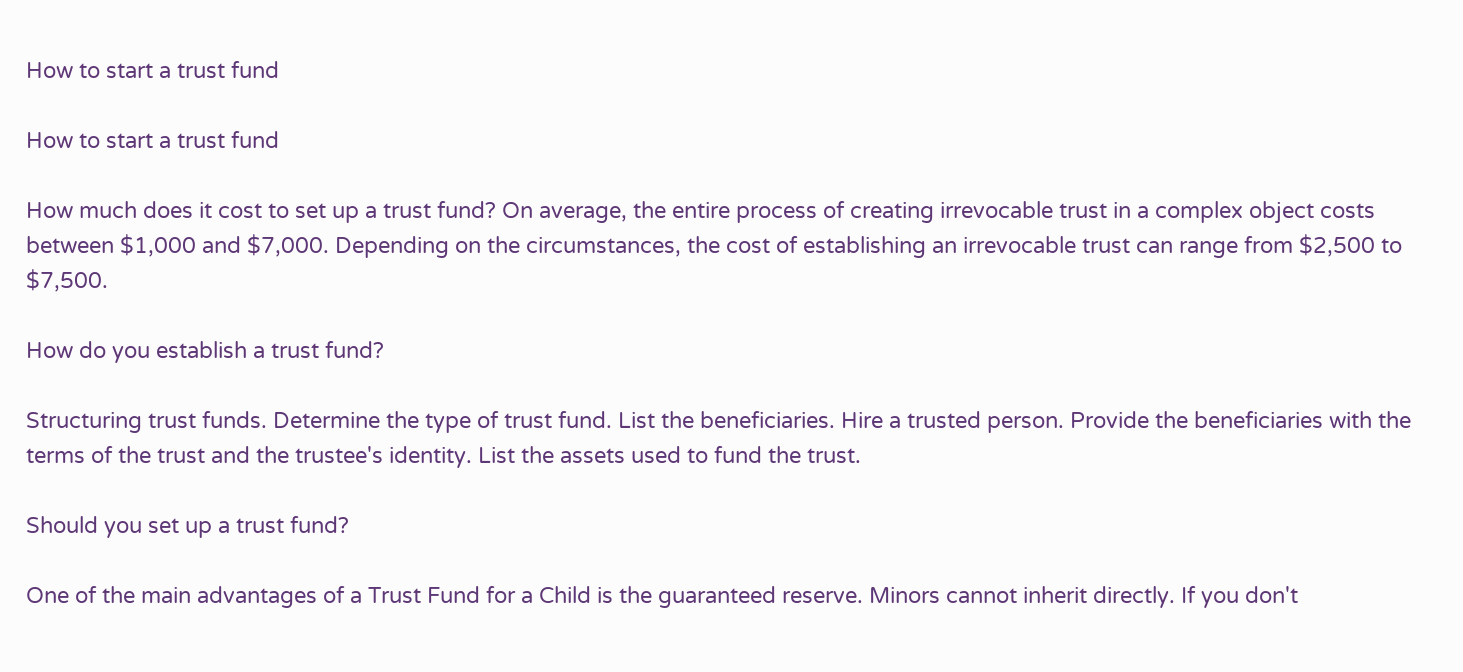How to start a trust fund

How to start a trust fund

How much does it cost to set up a trust fund? On average, the entire process of creating irrevocable trust in a complex object costs between $1,000 and $7,000. Depending on the circumstances, the cost of establishing an irrevocable trust can range from $2,500 to $7,500.

How do you establish a trust fund?

Structuring trust funds. Determine the type of trust fund. List the beneficiaries. Hire a trusted person. Provide the beneficiaries with the terms of the trust and the trustee's identity. List the assets used to fund the trust.

Should you set up a trust fund?

One of the main advantages of a Trust Fund for a Child is the guaranteed reserve. Minors cannot inherit directly. If you don't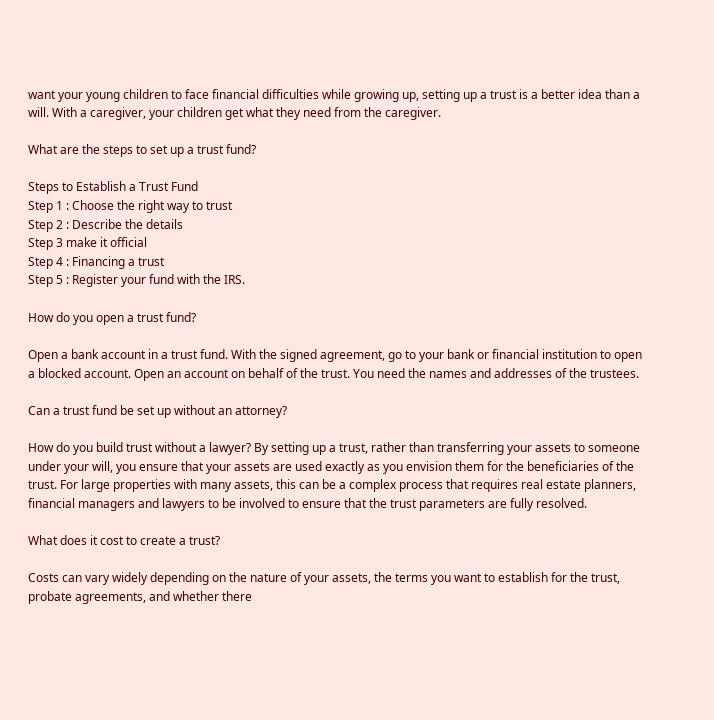want your young children to face financial difficulties while growing up, setting up a trust is a better idea than a will. With a caregiver, your children get what they need from the caregiver.

What are the steps to set up a trust fund?

Steps to Establish a Trust Fund
Step 1 : Choose the right way to trust
Step 2 : Describe the details
Step 3 make it official
Step 4 : Financing a trust
Step 5 : Register your fund with the IRS.

How do you open a trust fund?

Open a bank account in a trust fund. With the signed agreement, go to your bank or financial institution to open a blocked account. Open an account on behalf of the trust. You need the names and addresses of the trustees.

Can a trust fund be set up without an attorney?

How do you build trust without a lawyer? By setting up a trust, rather than transferring your assets to someone under your will, you ensure that your assets are used exactly as you envision them for the beneficiaries of the trust. For large properties with many assets, this can be a complex process that requires real estate planners, financial managers and lawyers to be involved to ensure that the trust parameters are fully resolved.

What does it cost to create a trust?

Costs can vary widely depending on the nature of your assets, the terms you want to establish for the trust, probate agreements, and whether there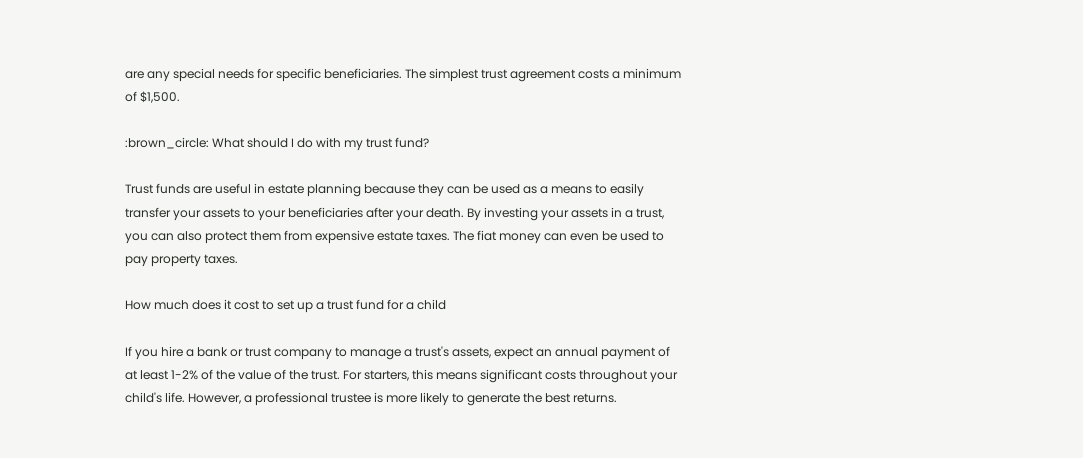are any special needs for specific beneficiaries. The simplest trust agreement costs a minimum of $1,500.

:brown_circle: What should I do with my trust fund?

Trust funds are useful in estate planning because they can be used as a means to easily transfer your assets to your beneficiaries after your death. By investing your assets in a trust, you can also protect them from expensive estate taxes. The fiat money can even be used to pay property taxes.

How much does it cost to set up a trust fund for a child

If you hire a bank or trust company to manage a trust's assets, expect an annual payment of at least 1-2% of the value of the trust. For starters, this means significant costs throughout your child's life. However, a professional trustee is more likely to generate the best returns.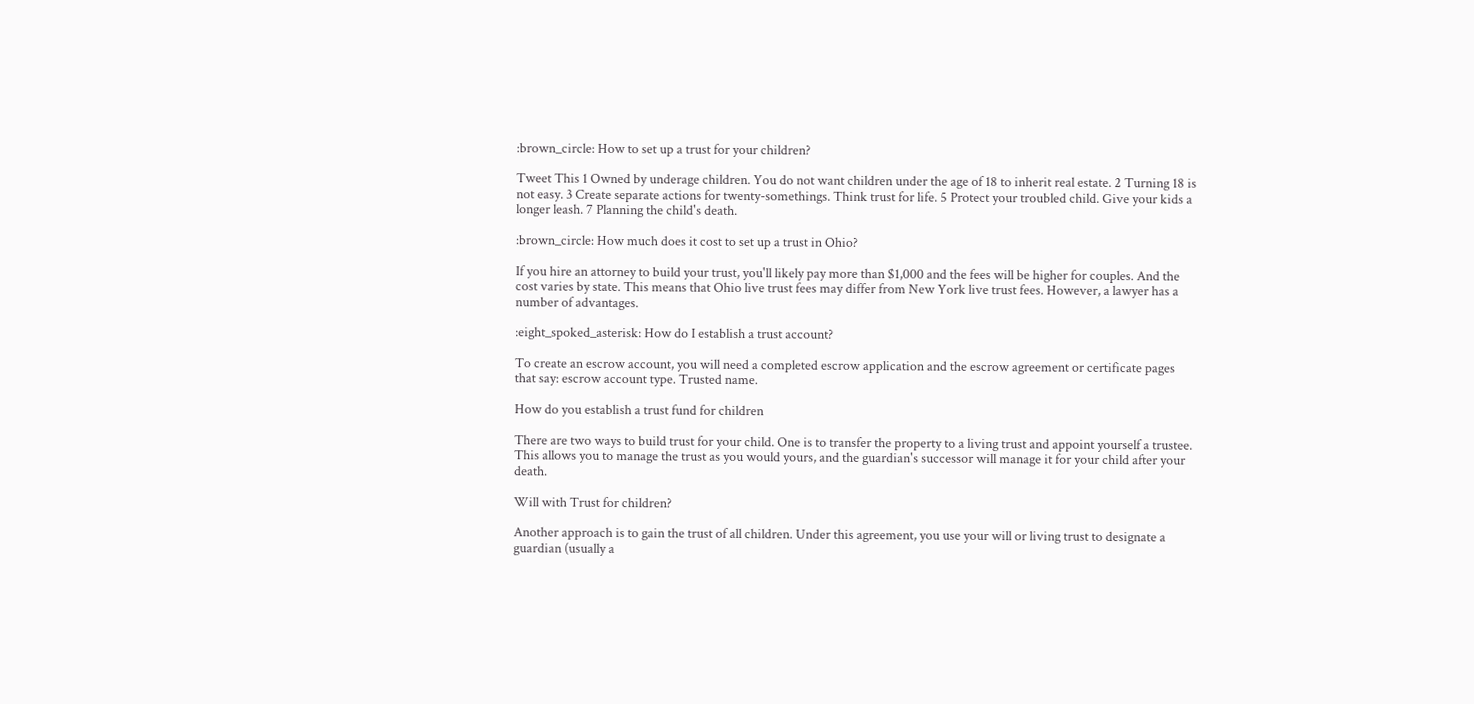:brown_circle: How to set up a trust for your children?

Tweet This 1 Owned by underage children. You do not want children under the age of 18 to inherit real estate. 2 Turning 18 is not easy. 3 Create separate actions for twenty-somethings. Think trust for life. 5 Protect your troubled child. Give your kids a longer leash. 7 Planning the child's death.

:brown_circle: How much does it cost to set up a trust in Ohio?

If you hire an attorney to build your trust, you'll likely pay more than $1,000 and the fees will be higher for couples. And the cost varies by state. This means that Ohio live trust fees may differ from New York live trust fees. However, a lawyer has a number of advantages.

:eight_spoked_asterisk: How do I establish a trust account?

To create an escrow account, you will need a completed escrow application and the escrow agreement or certificate pages that say: escrow account type. Trusted name.

How do you establish a trust fund for children

There are two ways to build trust for your child. One is to transfer the property to a living trust and appoint yourself a trustee. This allows you to manage the trust as you would yours, and the guardian's successor will manage it for your child after your death.

Will with Trust for children?

Another approach is to gain the trust of all children. Under this agreement, you use your will or living trust to designate a guardian (usually a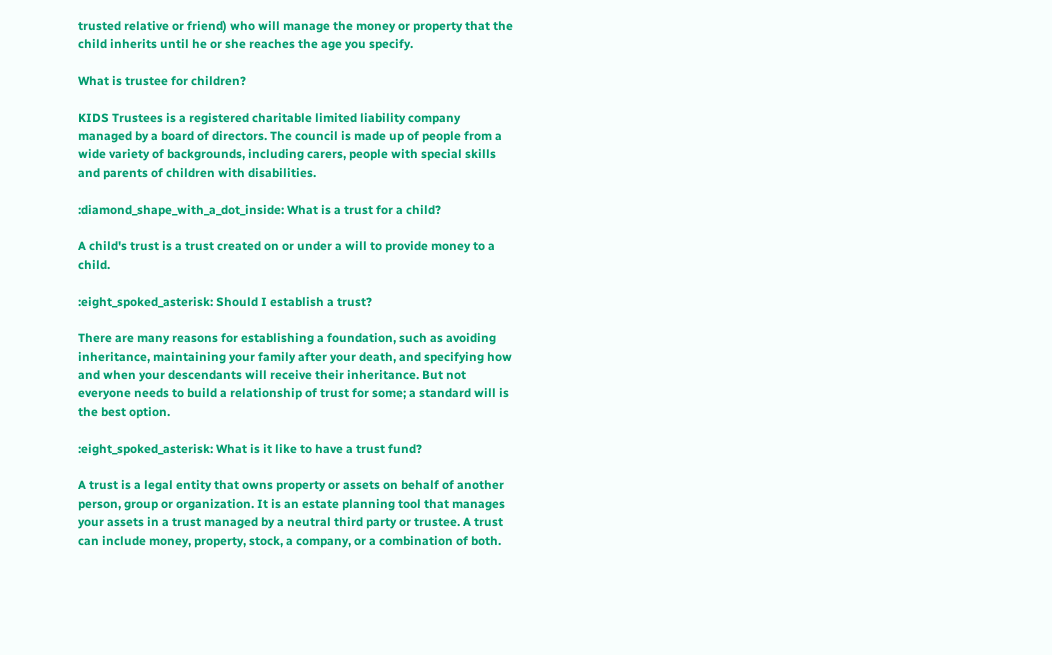trusted relative or friend) who will manage the money or property that the child inherits until he or she reaches the age you specify.

What is trustee for children?

KIDS Trustees is a registered charitable limited liability company managed by a board of directors. The council is made up of people from a wide variety of backgrounds, including carers, people with special skills and parents of children with disabilities.

:diamond_shape_with_a_dot_inside: What is a trust for a child?

A child's trust is a trust created on or under a will to provide money to a child.

:eight_spoked_asterisk: Should I establish a trust?

There are many reasons for establishing a foundation, such as avoiding inheritance, maintaining your family after your death, and specifying how and when your descendants will receive their inheritance. But not everyone needs to build a relationship of trust for some; a standard will is the best option.

:eight_spoked_asterisk: What is it like to have a trust fund?

A trust is a legal entity that owns property or assets on behalf of another person, group or organization. It is an estate planning tool that manages your assets in a trust managed by a neutral third party or trustee. A trust can include money, property, stock, a company, or a combination of both.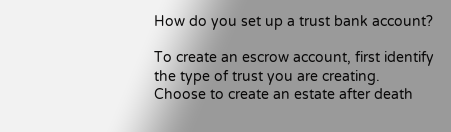How do you set up a trust bank account?

To create an escrow account, first identify the type of trust you are creating. Choose to create an estate after death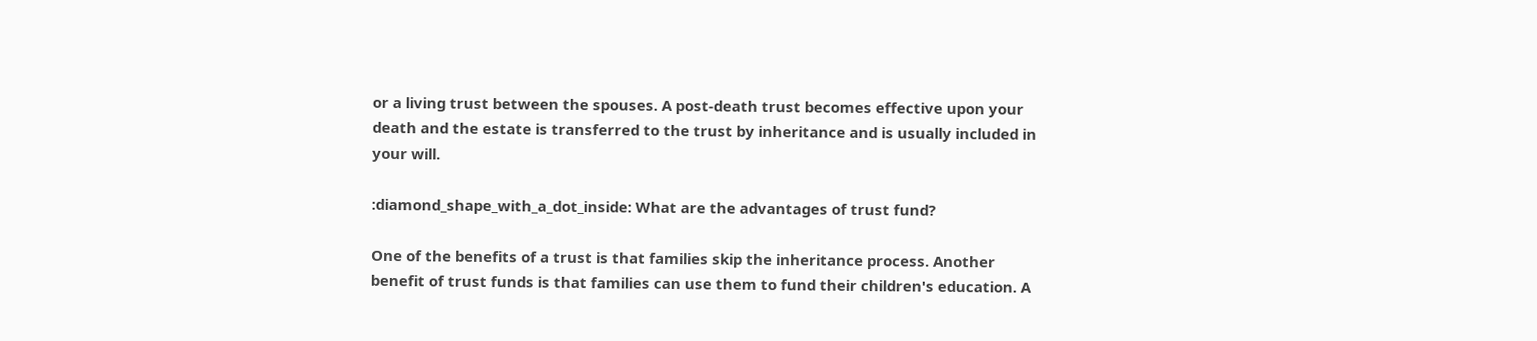or a living trust between the spouses. A post-death trust becomes effective upon your death and the estate is transferred to the trust by inheritance and is usually included in your will.

:diamond_shape_with_a_dot_inside: What are the advantages of trust fund?

One of the benefits of a trust is that families skip the inheritance process. Another benefit of trust funds is that families can use them to fund their children's education. A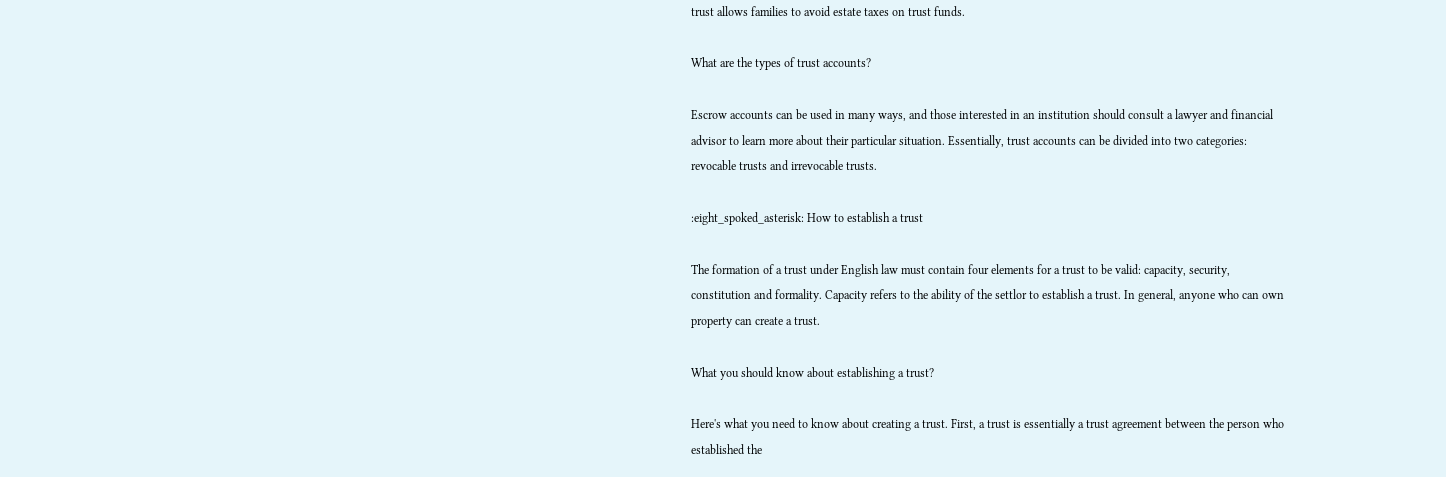trust allows families to avoid estate taxes on trust funds.

What are the types of trust accounts?

Escrow accounts can be used in many ways, and those interested in an institution should consult a lawyer and financial advisor to learn more about their particular situation. Essentially, trust accounts can be divided into two categories: revocable trusts and irrevocable trusts.

:eight_spoked_asterisk: How to establish a trust

The formation of a trust under English law must contain four elements for a trust to be valid: capacity, security, constitution and formality. Capacity refers to the ability of the settlor to establish a trust. In general, anyone who can own property can create a trust.

What you should know about establishing a trust?

Here's what you need to know about creating a trust. First, a trust is essentially a trust agreement between the person who established the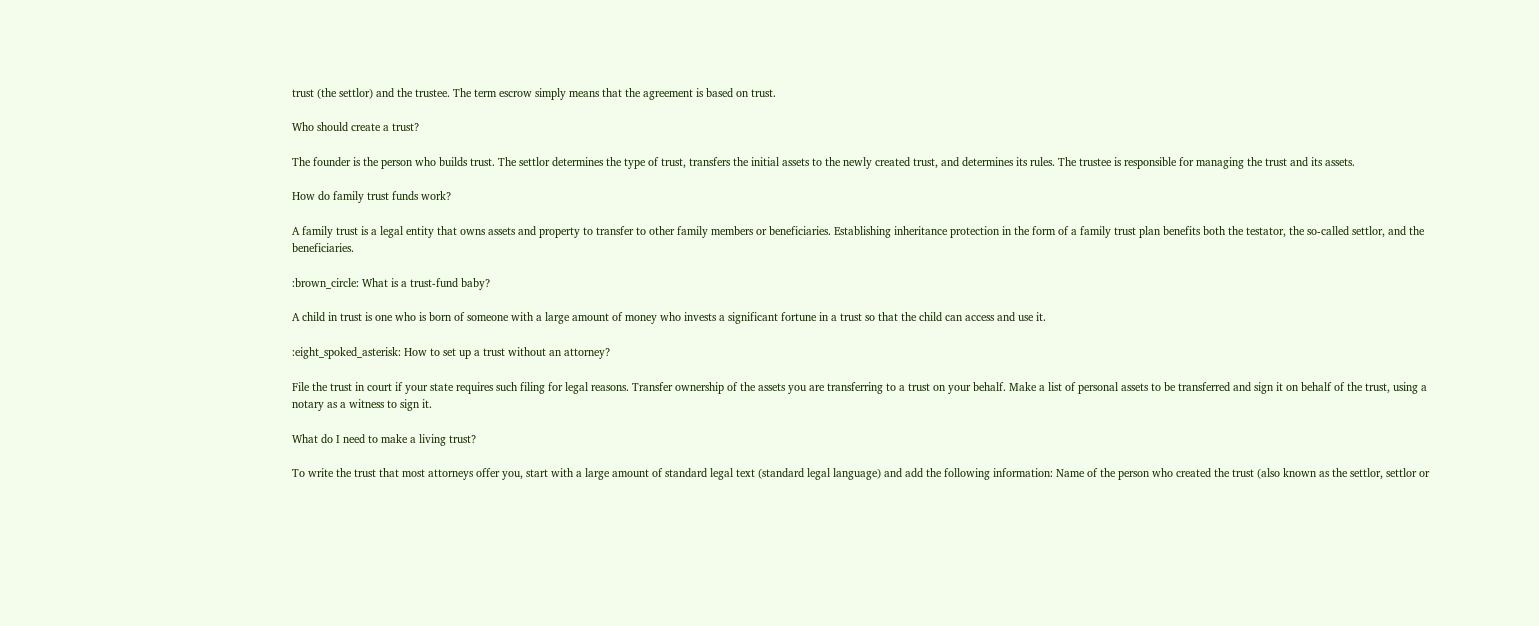trust (the settlor) and the trustee. The term escrow simply means that the agreement is based on trust.

Who should create a trust?

The founder is the person who builds trust. The settlor determines the type of trust, transfers the initial assets to the newly created trust, and determines its rules. The trustee is responsible for managing the trust and its assets.

How do family trust funds work?

A family trust is a legal entity that owns assets and property to transfer to other family members or beneficiaries. Establishing inheritance protection in the form of a family trust plan benefits both the testator, the so-called settlor, and the beneficiaries.

:brown_circle: What is a trust-fund baby?

A child in trust is one who is born of someone with a large amount of money who invests a significant fortune in a trust so that the child can access and use it.

:eight_spoked_asterisk: How to set up a trust without an attorney?

File the trust in court if your state requires such filing for legal reasons. Transfer ownership of the assets you are transferring to a trust on your behalf. Make a list of personal assets to be transferred and sign it on behalf of the trust, using a notary as a witness to sign it.

What do I need to make a living trust?

To write the trust that most attorneys offer you, start with a large amount of standard legal text (standard legal language) and add the following information: Name of the person who created the trust (also known as the settlor, settlor or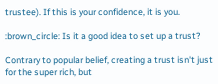trustee). If this is your confidence, it is you.

:brown_circle: Is it a good idea to set up a trust?

Contrary to popular belief, creating a trust isn't just for the super rich, but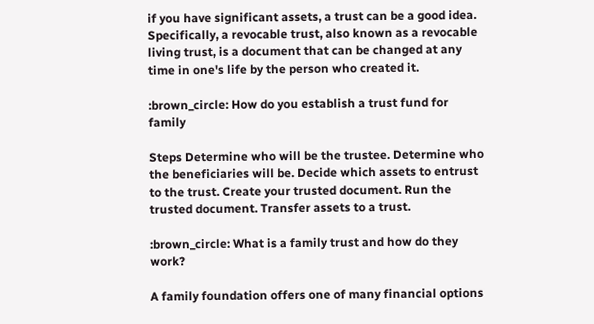if you have significant assets, a trust can be a good idea. Specifically, a revocable trust, also known as a revocable living trust, is a document that can be changed at any time in one's life by the person who created it.

:brown_circle: How do you establish a trust fund for family

Steps Determine who will be the trustee. Determine who the beneficiaries will be. Decide which assets to entrust to the trust. Create your trusted document. Run the trusted document. Transfer assets to a trust.

:brown_circle: What is a family trust and how do they work?

A family foundation offers one of many financial options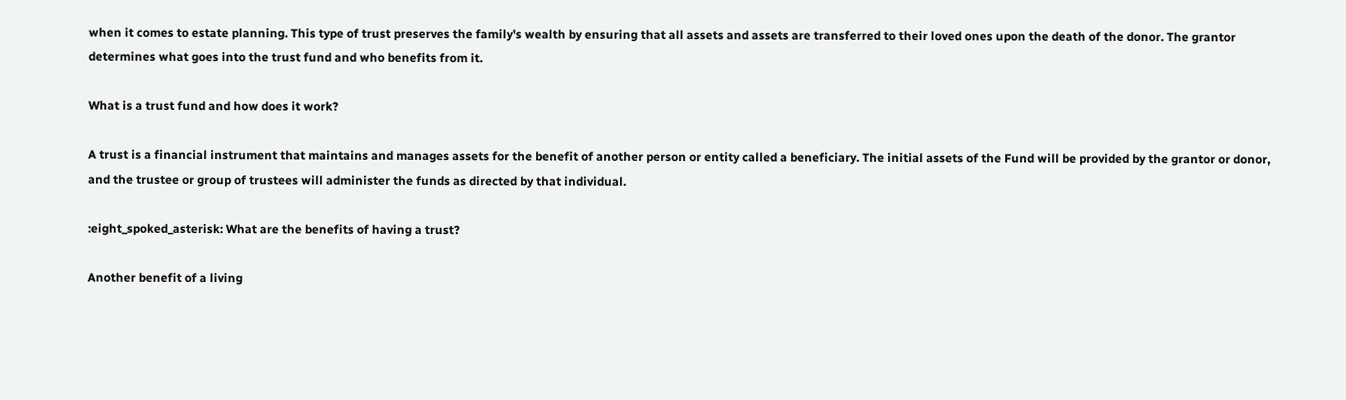when it comes to estate planning. This type of trust preserves the family's wealth by ensuring that all assets and assets are transferred to their loved ones upon the death of the donor. The grantor determines what goes into the trust fund and who benefits from it.

What is a trust fund and how does it work?

A trust is a financial instrument that maintains and manages assets for the benefit of another person or entity called a beneficiary. The initial assets of the Fund will be provided by the grantor or donor, and the trustee or group of trustees will administer the funds as directed by that individual.

:eight_spoked_asterisk: What are the benefits of having a trust?

Another benefit of a living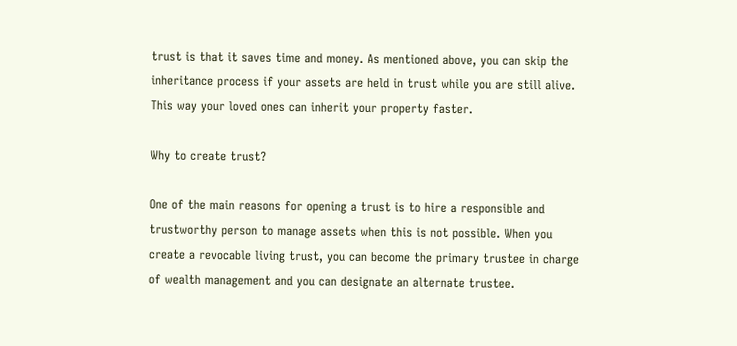trust is that it saves time and money. As mentioned above, you can skip the inheritance process if your assets are held in trust while you are still alive. This way your loved ones can inherit your property faster.

Why to create trust?

One of the main reasons for opening a trust is to hire a responsible and trustworthy person to manage assets when this is not possible. When you create a revocable living trust, you can become the primary trustee in charge of wealth management and you can designate an alternate trustee.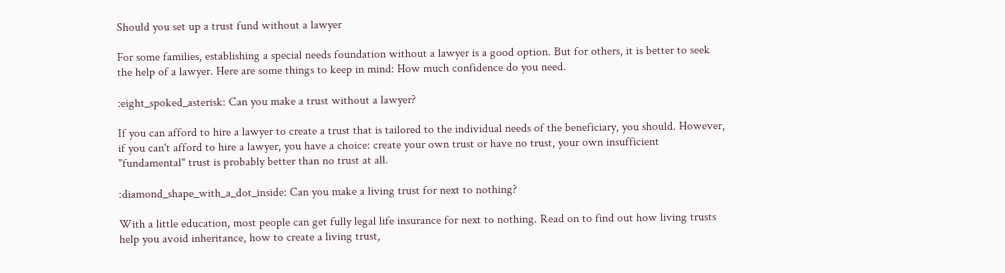Should you set up a trust fund without a lawyer

For some families, establishing a special needs foundation without a lawyer is a good option. But for others, it is better to seek the help of a lawyer. Here are some things to keep in mind: How much confidence do you need.

:eight_spoked_asterisk: Can you make a trust without a lawyer?

If you can afford to hire a lawyer to create a trust that is tailored to the individual needs of the beneficiary, you should. However, if you can't afford to hire a lawyer, you have a choice: create your own trust or have no trust, your own insufficient "fundamental" trust is probably better than no trust at all.

:diamond_shape_with_a_dot_inside: Can you make a living trust for next to nothing?

With a little education, most people can get fully legal life insurance for next to nothing. Read on to find out how living trusts help you avoid inheritance, how to create a living trust,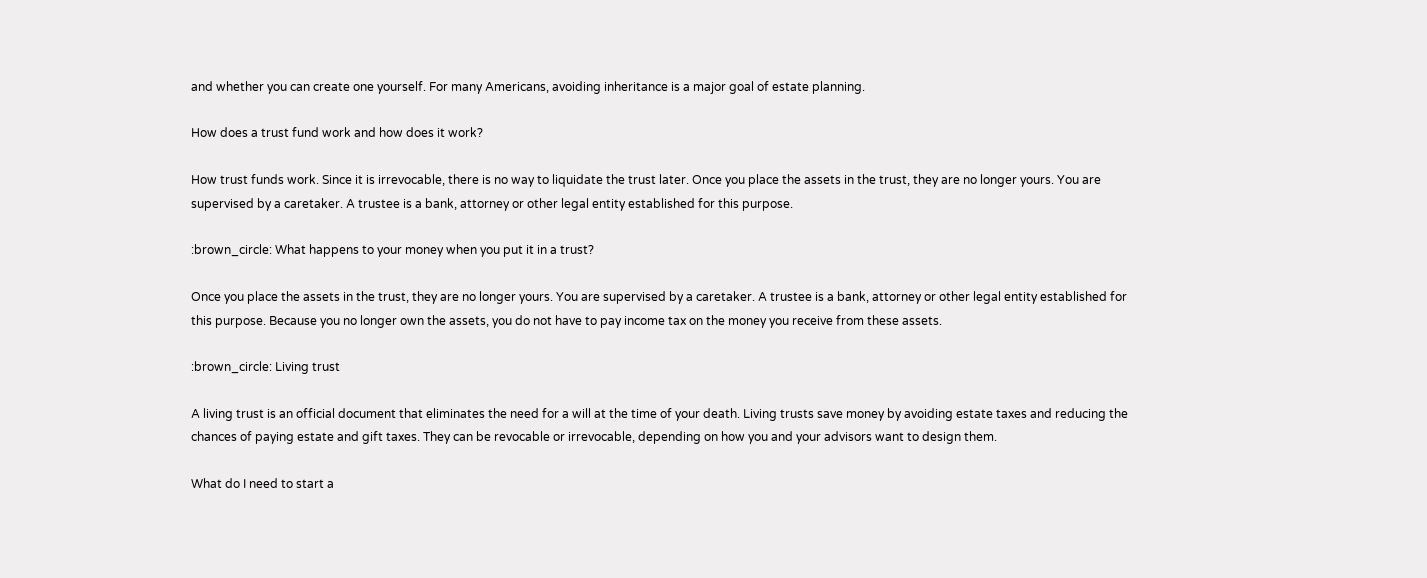and whether you can create one yourself. For many Americans, avoiding inheritance is a major goal of estate planning.

How does a trust fund work and how does it work?

How trust funds work. Since it is irrevocable, there is no way to liquidate the trust later. Once you place the assets in the trust, they are no longer yours. You are supervised by a caretaker. A trustee is a bank, attorney or other legal entity established for this purpose.

:brown_circle: What happens to your money when you put it in a trust?

Once you place the assets in the trust, they are no longer yours. You are supervised by a caretaker. A trustee is a bank, attorney or other legal entity established for this purpose. Because you no longer own the assets, you do not have to pay income tax on the money you receive from these assets.

:brown_circle: Living trust

A living trust is an official document that eliminates the need for a will at the time of your death. Living trusts save money by avoiding estate taxes and reducing the chances of paying estate and gift taxes. They can be revocable or irrevocable, depending on how you and your advisors want to design them.

What do I need to start a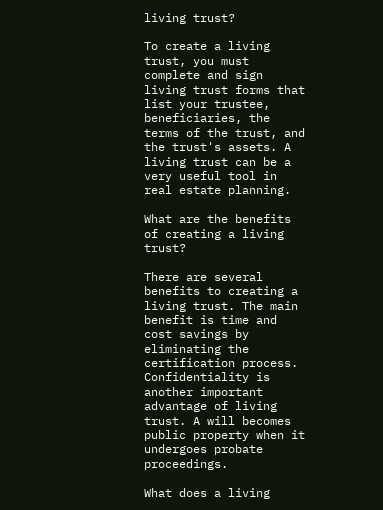living trust?

To create a living trust, you must complete and sign living trust forms that list your trustee, beneficiaries, the terms of the trust, and the trust's assets. A living trust can be a very useful tool in real estate planning.

What are the benefits of creating a living trust?

There are several benefits to creating a living trust. The main benefit is time and cost savings by eliminating the certification process. Confidentiality is another important advantage of living trust. A will becomes public property when it undergoes probate proceedings.

What does a living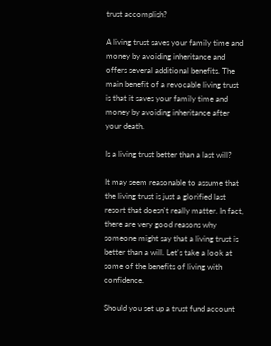trust accomplish?

A living trust saves your family time and money by avoiding inheritance and offers several additional benefits. The main benefit of a revocable living trust is that it saves your family time and money by avoiding inheritance after your death.

Is a living trust better than a last will?

It may seem reasonable to assume that the living trust is just a glorified last resort that doesn't really matter. In fact, there are very good reasons why someone might say that a living trust is better than a will. Let's take a look at some of the benefits of living with confidence.

Should you set up a trust fund account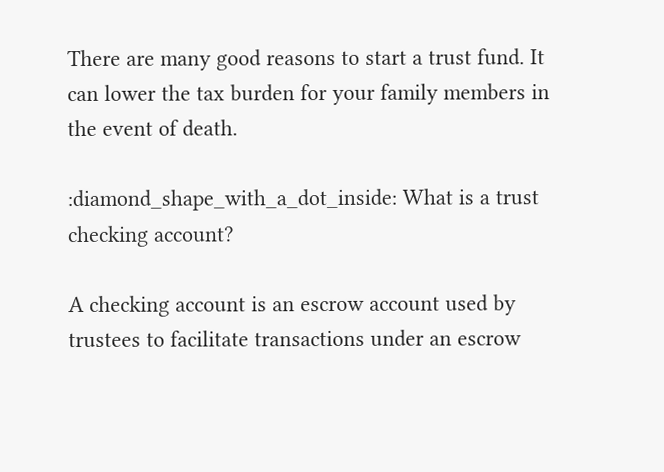There are many good reasons to start a trust fund. It can lower the tax burden for your family members in the event of death.

:diamond_shape_with_a_dot_inside: What is a trust checking account?

A checking account is an escrow account used by trustees to facilitate transactions under an escrow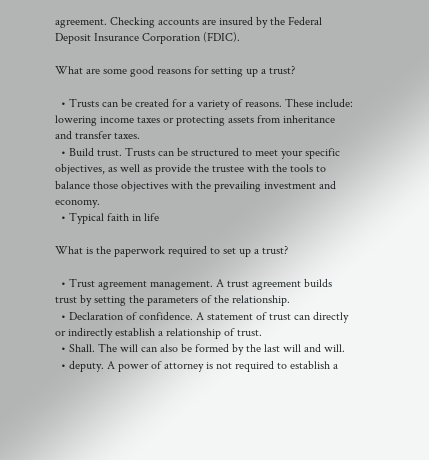agreement. Checking accounts are insured by the Federal Deposit Insurance Corporation (FDIC).

What are some good reasons for setting up a trust?

  • Trusts can be created for a variety of reasons. These include: lowering income taxes or protecting assets from inheritance and transfer taxes.
  • Build trust. Trusts can be structured to meet your specific objectives, as well as provide the trustee with the tools to balance those objectives with the prevailing investment and economy.
  • Typical faith in life

What is the paperwork required to set up a trust?

  • Trust agreement management. A trust agreement builds trust by setting the parameters of the relationship.
  • Declaration of confidence. A statement of trust can directly or indirectly establish a relationship of trust.
  • Shall. The will can also be formed by the last will and will.
  • deputy. A power of attorney is not required to establish a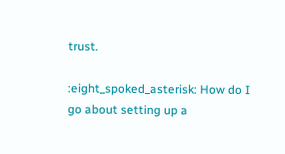trust.

:eight_spoked_asterisk: How do I go about setting up a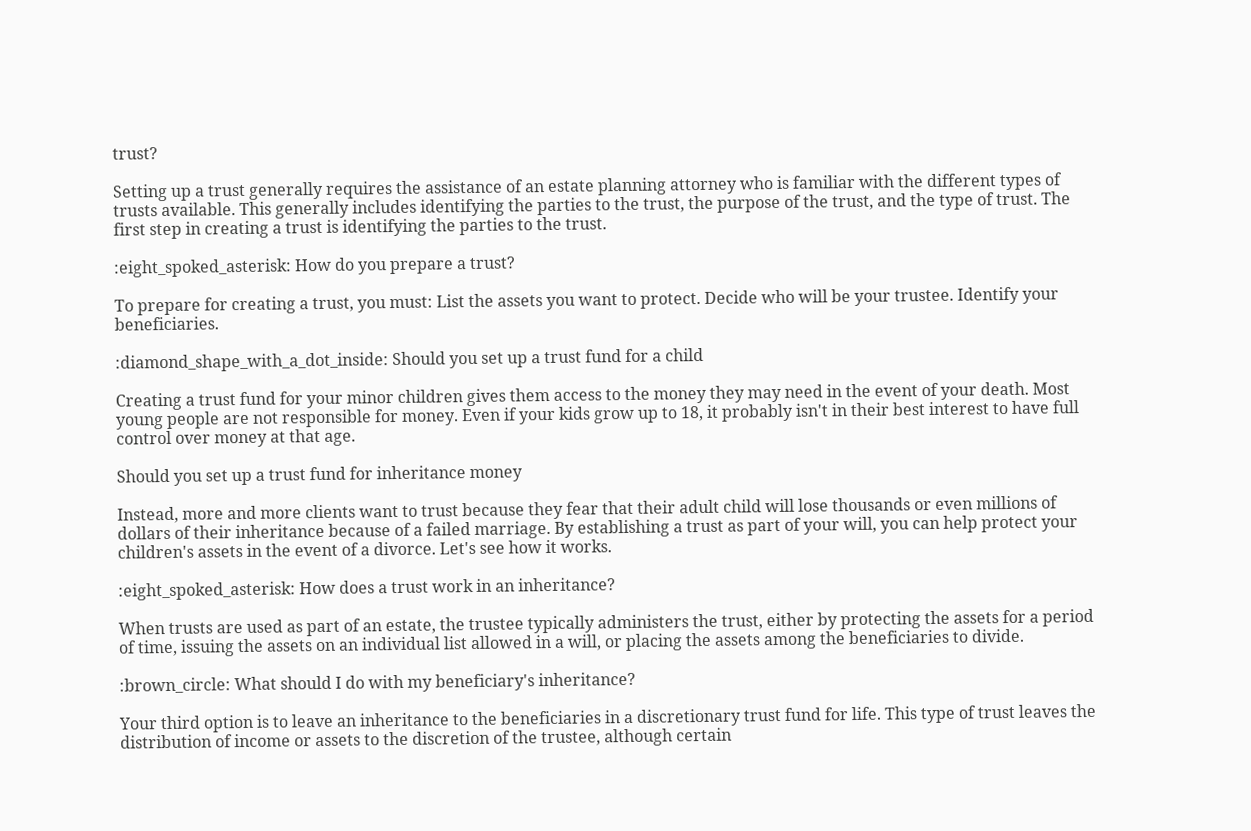trust?

Setting up a trust generally requires the assistance of an estate planning attorney who is familiar with the different types of trusts available. This generally includes identifying the parties to the trust, the purpose of the trust, and the type of trust. The first step in creating a trust is identifying the parties to the trust.

:eight_spoked_asterisk: How do you prepare a trust?

To prepare for creating a trust, you must: List the assets you want to protect. Decide who will be your trustee. Identify your beneficiaries.

:diamond_shape_with_a_dot_inside: Should you set up a trust fund for a child

Creating a trust fund for your minor children gives them access to the money they may need in the event of your death. Most young people are not responsible for money. Even if your kids grow up to 18, it probably isn't in their best interest to have full control over money at that age.

Should you set up a trust fund for inheritance money

Instead, more and more clients want to trust because they fear that their adult child will lose thousands or even millions of dollars of their inheritance because of a failed marriage. By establishing a trust as part of your will, you can help protect your children's assets in the event of a divorce. Let's see how it works.

:eight_spoked_asterisk: How does a trust work in an inheritance?

When trusts are used as part of an estate, the trustee typically administers the trust, either by protecting the assets for a period of time, issuing the assets on an individual list allowed in a will, or placing the assets among the beneficiaries to divide.

:brown_circle: What should I do with my beneficiary's inheritance?

Your third option is to leave an inheritance to the beneficiaries in a discretionary trust fund for life. This type of trust leaves the distribution of income or assets to the discretion of the trustee, although certain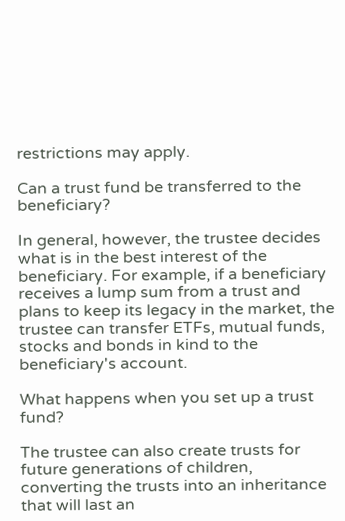restrictions may apply.

Can a trust fund be transferred to the beneficiary?

In general, however, the trustee decides what is in the best interest of the beneficiary. For example, if a beneficiary receives a lump sum from a trust and plans to keep its legacy in the market, the trustee can transfer ETFs, mutual funds, stocks and bonds in kind to the beneficiary's account.

What happens when you set up a trust fund?

The trustee can also create trusts for future generations of children, converting the trusts into an inheritance that will last an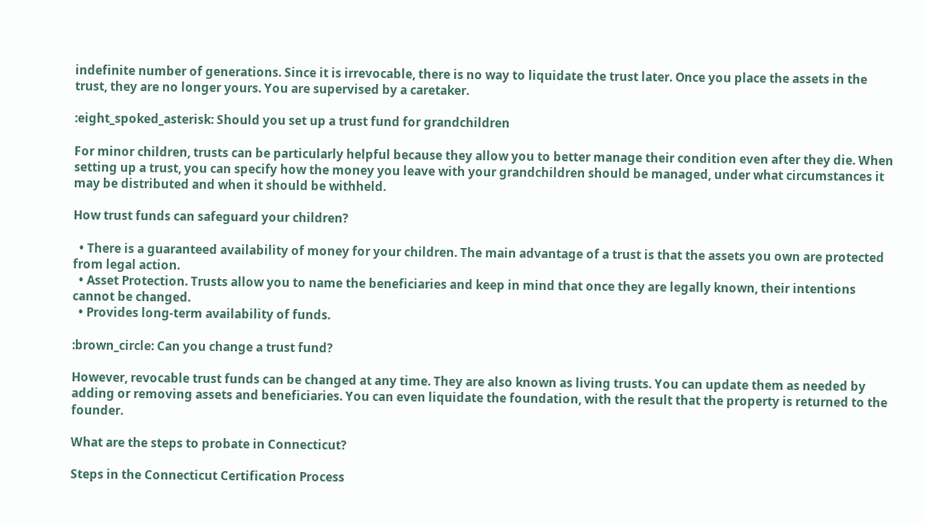indefinite number of generations. Since it is irrevocable, there is no way to liquidate the trust later. Once you place the assets in the trust, they are no longer yours. You are supervised by a caretaker.

:eight_spoked_asterisk: Should you set up a trust fund for grandchildren

For minor children, trusts can be particularly helpful because they allow you to better manage their condition even after they die. When setting up a trust, you can specify how the money you leave with your grandchildren should be managed, under what circumstances it may be distributed and when it should be withheld.

How trust funds can safeguard your children?

  • There is a guaranteed availability of money for your children. The main advantage of a trust is that the assets you own are protected from legal action.
  • Asset Protection. Trusts allow you to name the beneficiaries and keep in mind that once they are legally known, their intentions cannot be changed.
  • Provides long-term availability of funds.

:brown_circle: Can you change a trust fund?

However, revocable trust funds can be changed at any time. They are also known as living trusts. You can update them as needed by adding or removing assets and beneficiaries. You can even liquidate the foundation, with the result that the property is returned to the founder.

What are the steps to probate in Connecticut?

Steps in the Connecticut Certification Process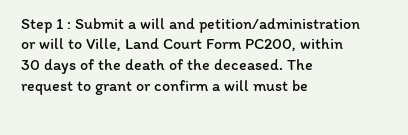Step 1 : Submit a will and petition/administration or will to Ville, Land Court Form PC200, within 30 days of the death of the deceased. The request to grant or confirm a will must be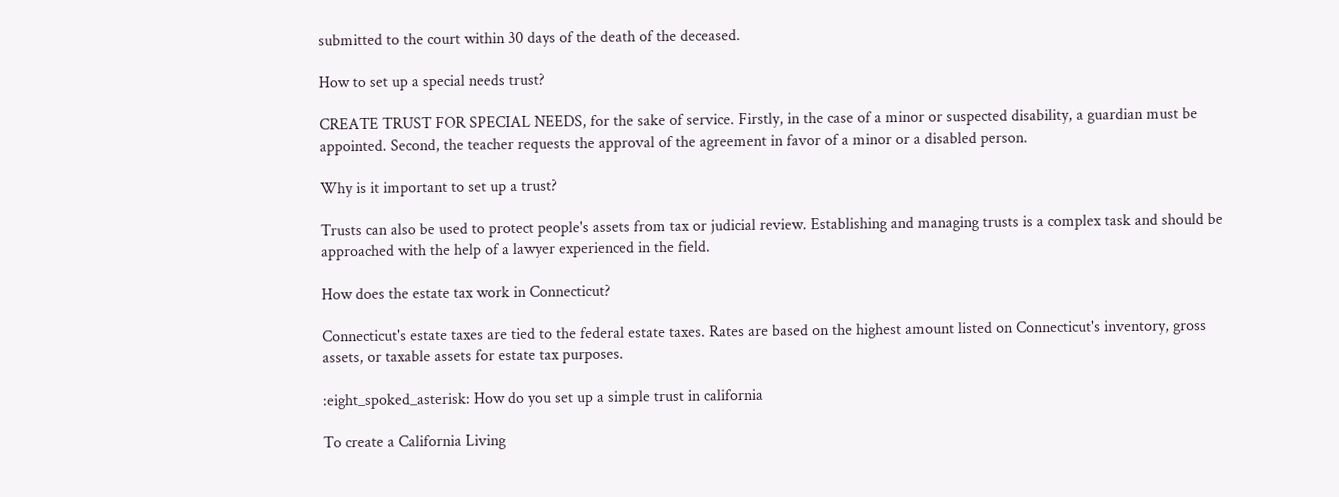submitted to the court within 30 days of the death of the deceased.

How to set up a special needs trust?

CREATE TRUST FOR SPECIAL NEEDS, for the sake of service. Firstly, in the case of a minor or suspected disability, a guardian must be appointed. Second, the teacher requests the approval of the agreement in favor of a minor or a disabled person.

Why is it important to set up a trust?

Trusts can also be used to protect people's assets from tax or judicial review. Establishing and managing trusts is a complex task and should be approached with the help of a lawyer experienced in the field.

How does the estate tax work in Connecticut?

Connecticut's estate taxes are tied to the federal estate taxes. Rates are based on the highest amount listed on Connecticut's inventory, gross assets, or taxable assets for estate tax purposes.

:eight_spoked_asterisk: How do you set up a simple trust in california

To create a California Living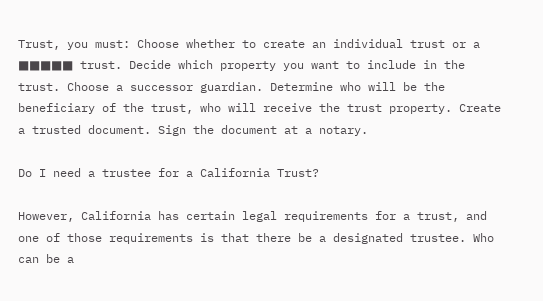Trust, you must: Choose whether to create an individual trust or a ■■■■■ trust. Decide which property you want to include in the trust. Choose a successor guardian. Determine who will be the beneficiary of the trust, who will receive the trust property. Create a trusted document. Sign the document at a notary.

Do I need a trustee for a California Trust?

However, California has certain legal requirements for a trust, and one of those requirements is that there be a designated trustee. Who can be a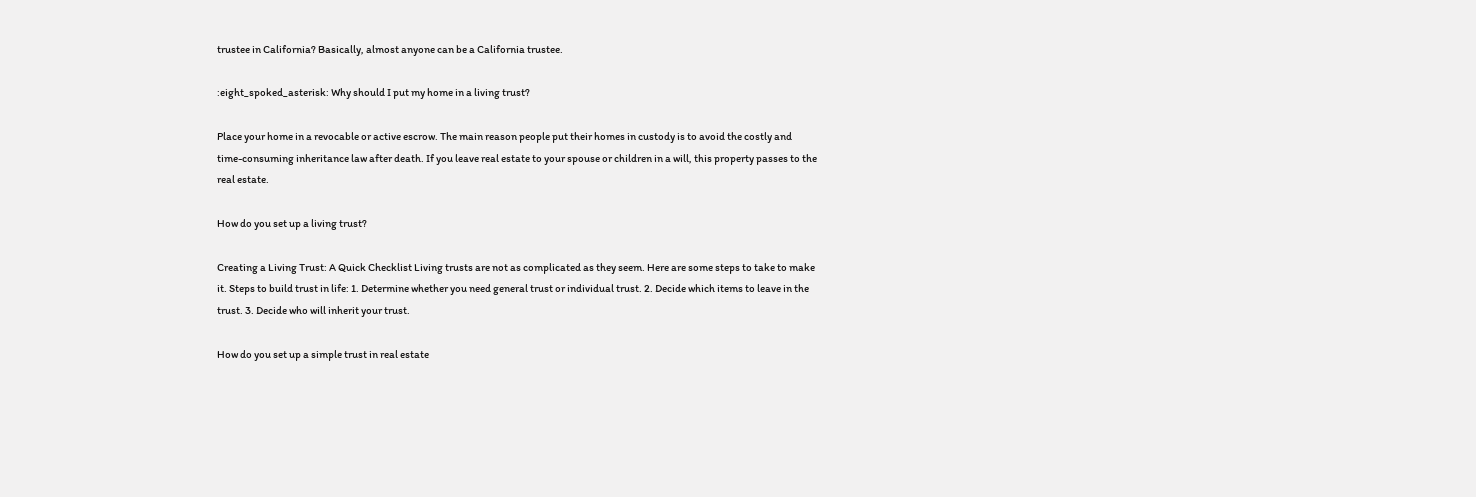trustee in California? Basically, almost anyone can be a California trustee.

:eight_spoked_asterisk: Why should I put my home in a living trust?

Place your home in a revocable or active escrow. The main reason people put their homes in custody is to avoid the costly and time-consuming inheritance law after death. If you leave real estate to your spouse or children in a will, this property passes to the real estate.

How do you set up a living trust?

Creating a Living Trust: A Quick Checklist Living trusts are not as complicated as they seem. Here are some steps to take to make it. Steps to build trust in life: 1. Determine whether you need general trust or individual trust. 2. Decide which items to leave in the trust. 3. Decide who will inherit your trust.

How do you set up a simple trust in real estate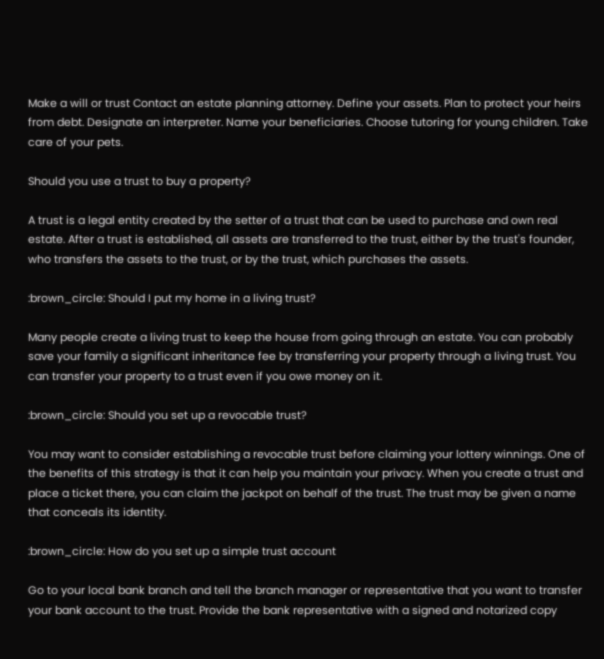Make a will or trust Contact an estate planning attorney. Define your assets. Plan to protect your heirs from debt. Designate an interpreter. Name your beneficiaries. Choose tutoring for young children. Take care of your pets.

Should you use a trust to buy a property?

A trust is a legal entity created by the setter of a trust that can be used to purchase and own real estate. After a trust is established, all assets are transferred to the trust, either by the trust's founder, who transfers the assets to the trust, or by the trust, which purchases the assets.

:brown_circle: Should I put my home in a living trust?

Many people create a living trust to keep the house from going through an estate. You can probably save your family a significant inheritance fee by transferring your property through a living trust. You can transfer your property to a trust even if you owe money on it.

:brown_circle: Should you set up a revocable trust?

You may want to consider establishing a revocable trust before claiming your lottery winnings. One of the benefits of this strategy is that it can help you maintain your privacy. When you create a trust and place a ticket there, you can claim the jackpot on behalf of the trust. The trust may be given a name that conceals its identity.

:brown_circle: How do you set up a simple trust account

Go to your local bank branch and tell the branch manager or representative that you want to transfer your bank account to the trust. Provide the bank representative with a signed and notarized copy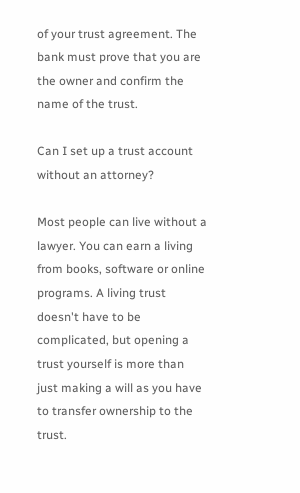of your trust agreement. The bank must prove that you are the owner and confirm the name of the trust.

Can I set up a trust account without an attorney?

Most people can live without a lawyer. You can earn a living from books, software or online programs. A living trust doesn't have to be complicated, but opening a trust yourself is more than just making a will as you have to transfer ownership to the trust.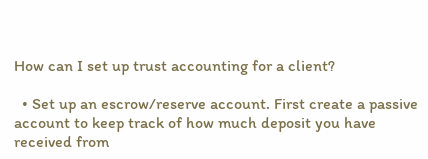How can I set up trust accounting for a client?

  • Set up an escrow/reserve account. First create a passive account to keep track of how much deposit you have received from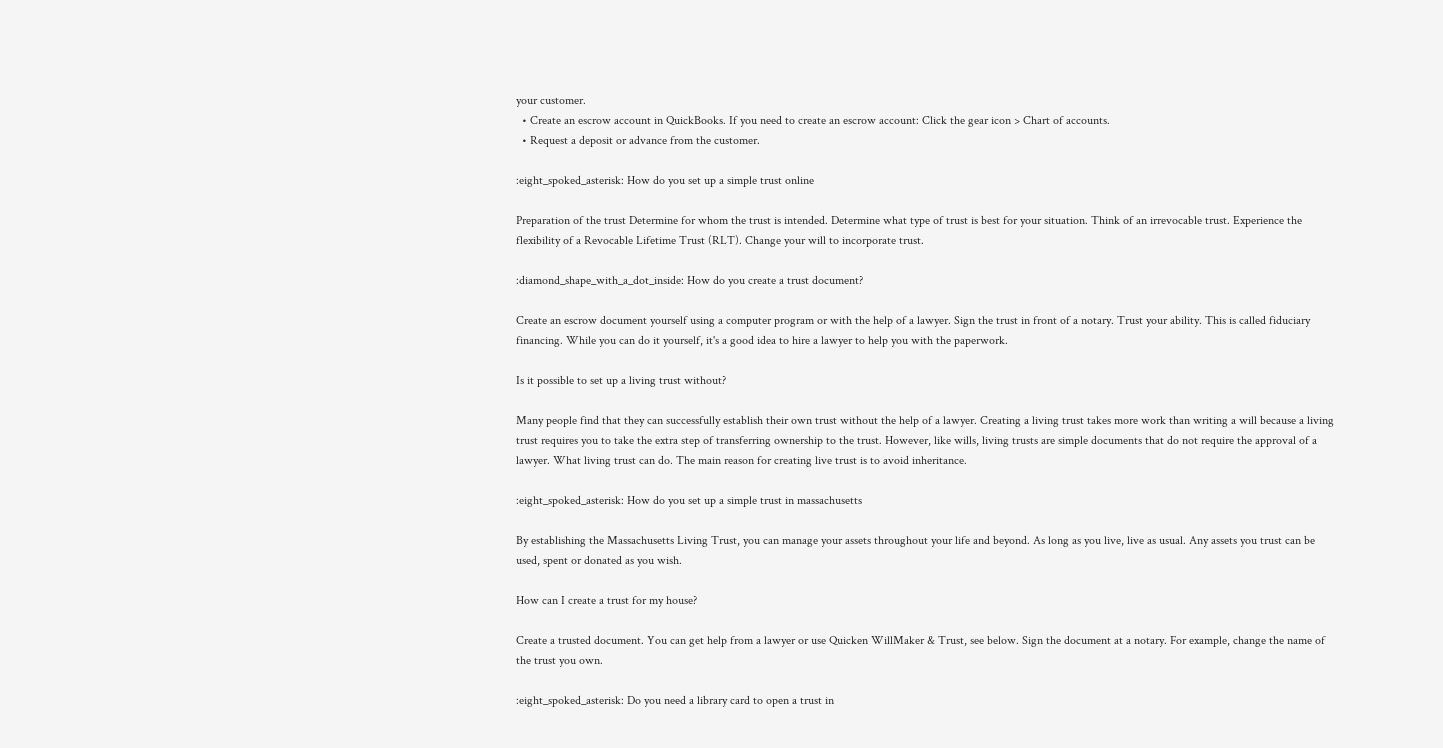your customer.
  • Create an escrow account in QuickBooks. If you need to create an escrow account: Click the gear icon > Chart of accounts.
  • Request a deposit or advance from the customer.

:eight_spoked_asterisk: How do you set up a simple trust online

Preparation of the trust Determine for whom the trust is intended. Determine what type of trust is best for your situation. Think of an irrevocable trust. Experience the flexibility of a Revocable Lifetime Trust (RLT). Change your will to incorporate trust.

:diamond_shape_with_a_dot_inside: How do you create a trust document?

Create an escrow document yourself using a computer program or with the help of a lawyer. Sign the trust in front of a notary. Trust your ability. This is called fiduciary financing. While you can do it yourself, it's a good idea to hire a lawyer to help you with the paperwork.

Is it possible to set up a living trust without?

Many people find that they can successfully establish their own trust without the help of a lawyer. Creating a living trust takes more work than writing a will because a living trust requires you to take the extra step of transferring ownership to the trust. However, like wills, living trusts are simple documents that do not require the approval of a lawyer. What living trust can do. The main reason for creating live trust is to avoid inheritance.

:eight_spoked_asterisk: How do you set up a simple trust in massachusetts

By establishing the Massachusetts Living Trust, you can manage your assets throughout your life and beyond. As long as you live, live as usual. Any assets you trust can be used, spent or donated as you wish.

How can I create a trust for my house?

Create a trusted document. You can get help from a lawyer or use Quicken WillMaker & Trust, see below. Sign the document at a notary. For example, change the name of the trust you own.

:eight_spoked_asterisk: Do you need a library card to open a trust in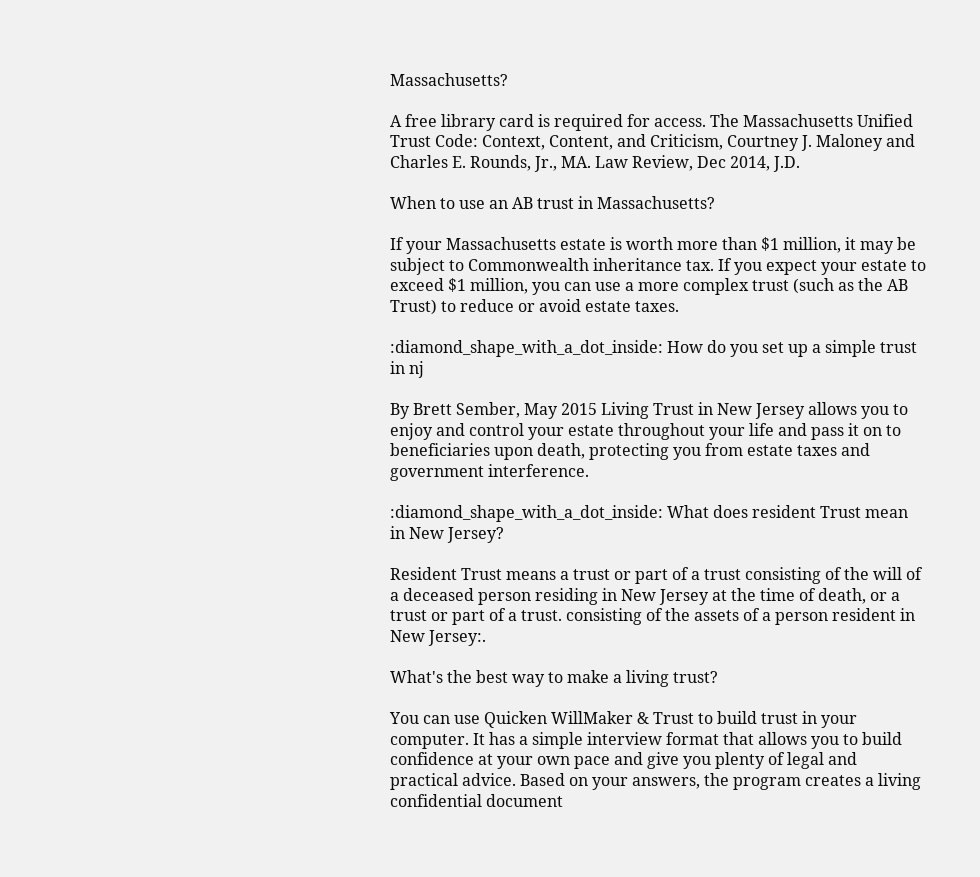Massachusetts?

A free library card is required for access. The Massachusetts Unified Trust Code: Context, Content, and Criticism, Courtney J. Maloney and Charles E. Rounds, Jr., MA. Law Review, Dec 2014, J.D.

When to use an AB trust in Massachusetts?

If your Massachusetts estate is worth more than $1 million, it may be subject to Commonwealth inheritance tax. If you expect your estate to exceed $1 million, you can use a more complex trust (such as the AB Trust) to reduce or avoid estate taxes.

:diamond_shape_with_a_dot_inside: How do you set up a simple trust in nj

By Brett Sember, May 2015 Living Trust in New Jersey allows you to enjoy and control your estate throughout your life and pass it on to beneficiaries upon death, protecting you from estate taxes and government interference.

:diamond_shape_with_a_dot_inside: What does resident Trust mean in New Jersey?

Resident Trust means a trust or part of a trust consisting of the will of a deceased person residing in New Jersey at the time of death, or a trust or part of a trust. consisting of the assets of a person resident in New Jersey:.

What's the best way to make a living trust?

You can use Quicken WillMaker & Trust to build trust in your computer. It has a simple interview format that allows you to build confidence at your own pace and give you plenty of legal and practical advice. Based on your answers, the program creates a living confidential document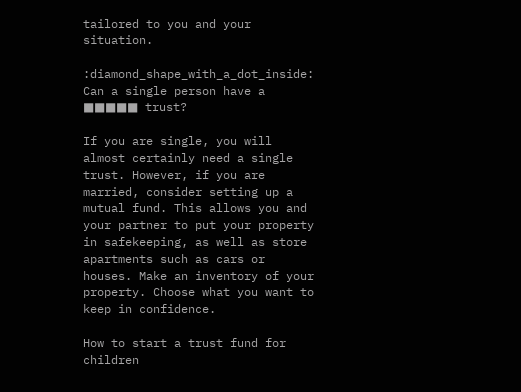tailored to you and your situation.

:diamond_shape_with_a_dot_inside: Can a single person have a ■■■■■ trust?

If you are single, you will almost certainly need a single trust. However, if you are married, consider setting up a mutual fund. This allows you and your partner to put your property in safekeeping, as well as store apartments such as cars or houses. Make an inventory of your property. Choose what you want to keep in confidence.

How to start a trust fund for children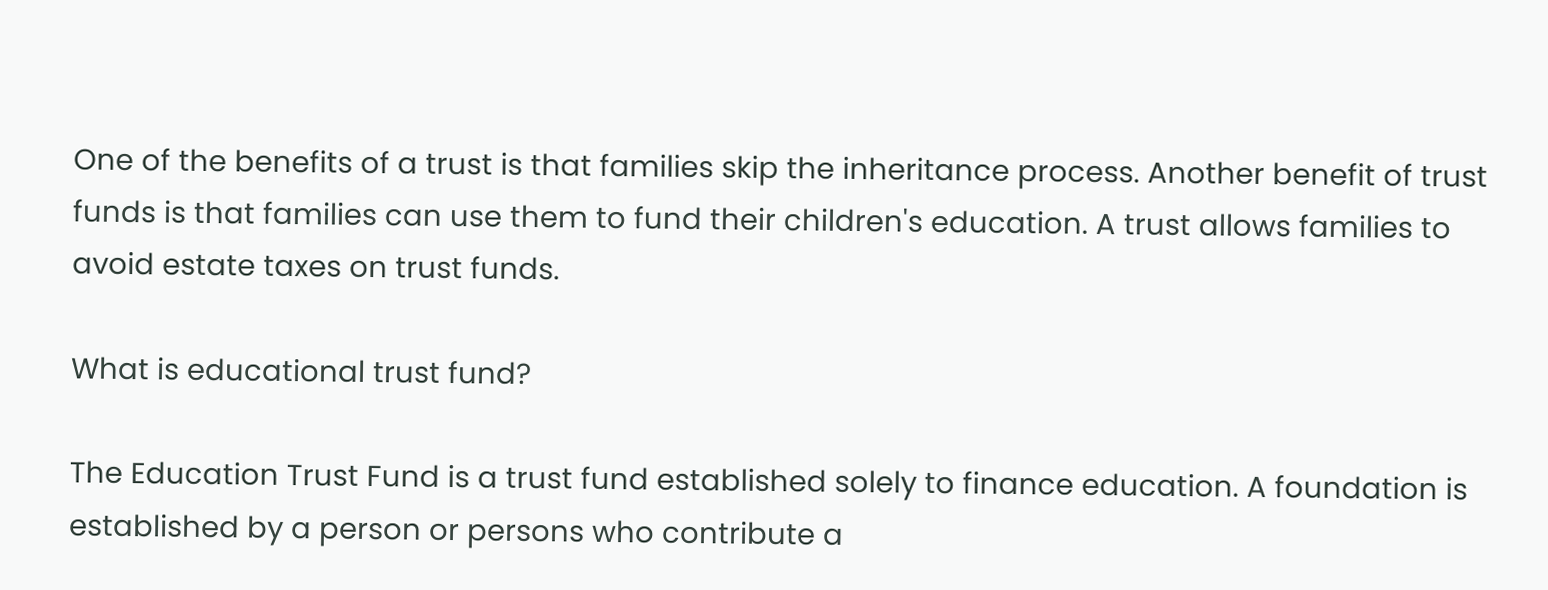One of the benefits of a trust is that families skip the inheritance process. Another benefit of trust funds is that families can use them to fund their children's education. A trust allows families to avoid estate taxes on trust funds.

What is educational trust fund?

The Education Trust Fund is a trust fund established solely to finance education. A foundation is established by a person or persons who contribute a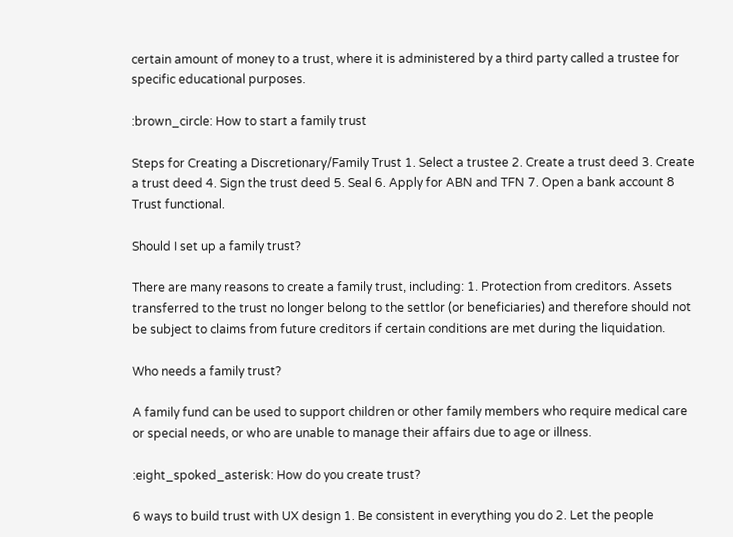certain amount of money to a trust, where it is administered by a third party called a trustee for specific educational purposes.

:brown_circle: How to start a family trust

Steps for Creating a Discretionary/Family Trust 1. Select a trustee 2. Create a trust deed 3. Create a trust deed 4. Sign the trust deed 5. Seal 6. Apply for ABN and TFN 7. Open a bank account 8 Trust functional.

Should I set up a family trust?

There are many reasons to create a family trust, including: 1. Protection from creditors. Assets transferred to the trust no longer belong to the settlor (or beneficiaries) and therefore should not be subject to claims from future creditors if certain conditions are met during the liquidation.

Who needs a family trust?

A family fund can be used to support children or other family members who require medical care or special needs, or who are unable to manage their affairs due to age or illness.

:eight_spoked_asterisk: How do you create trust?

6 ways to build trust with UX design 1. Be consistent in everything you do 2. Let the people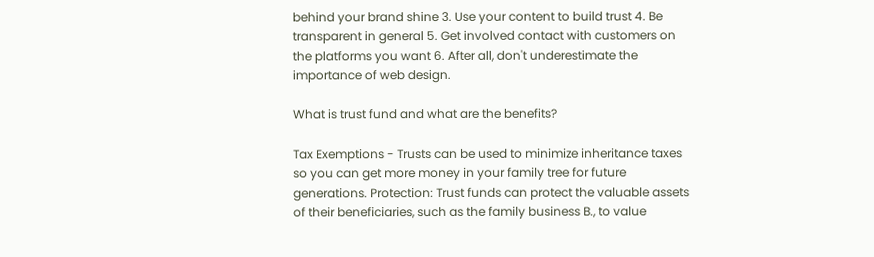behind your brand shine 3. Use your content to build trust 4. Be transparent in general 5. Get involved contact with customers on the platforms you want 6. After all, don't underestimate the importance of web design.

What is trust fund and what are the benefits?

Tax Exemptions - Trusts can be used to minimize inheritance taxes so you can get more money in your family tree for future generations. Protection: Trust funds can protect the valuable assets of their beneficiaries, such as the family business B., to value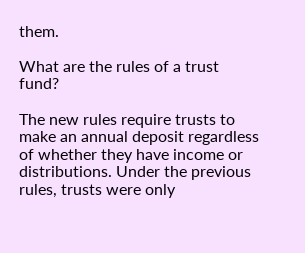them.

What are the rules of a trust fund?

The new rules require trusts to make an annual deposit regardless of whether they have income or distributions. Under the previous rules, trusts were only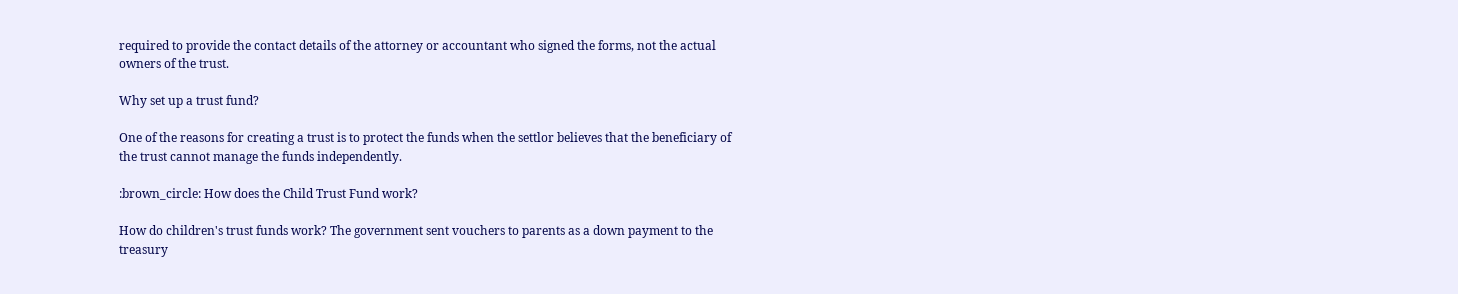required to provide the contact details of the attorney or accountant who signed the forms, not the actual owners of the trust.

Why set up a trust fund?

One of the reasons for creating a trust is to protect the funds when the settlor believes that the beneficiary of the trust cannot manage the funds independently.

:brown_circle: How does the Child Trust Fund work?

How do children's trust funds work? The government sent vouchers to parents as a down payment to the treasury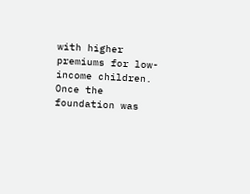with higher premiums for low-income children. Once the foundation was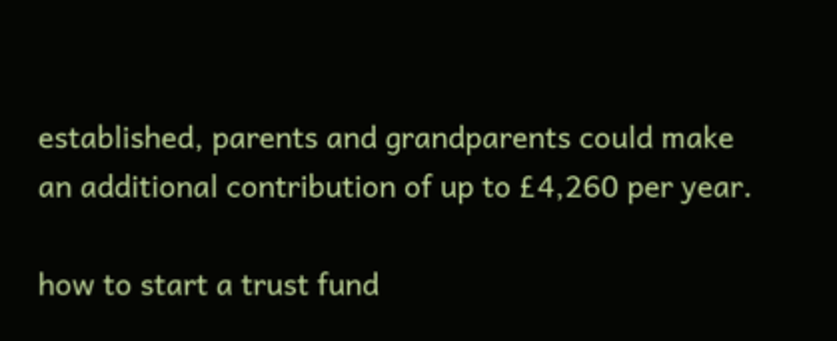established, parents and grandparents could make an additional contribution of up to £4,260 per year.

how to start a trust fund